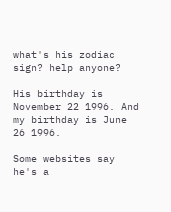what's his zodiac sign? help anyone?

His birthday is November 22 1996. And my birthday is June 26 1996.

Some websites say he's a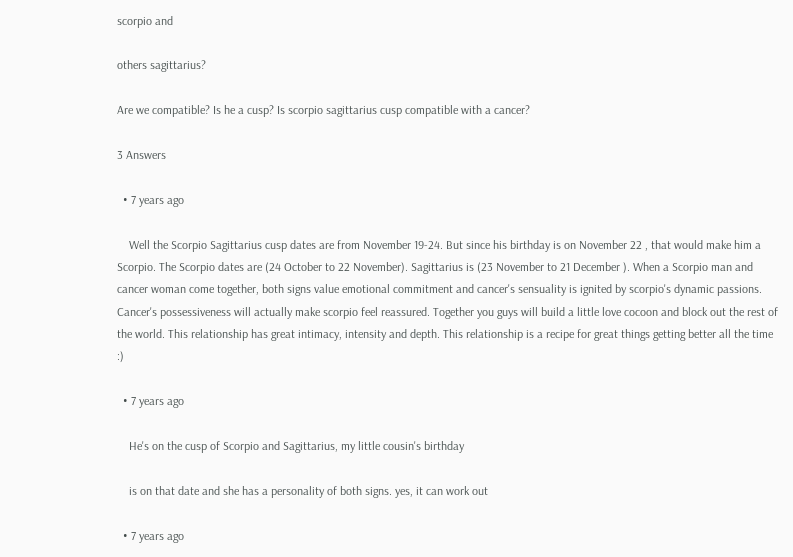scorpio and

others sagittarius?

Are we compatible? Is he a cusp? Is scorpio sagittarius cusp compatible with a cancer?

3 Answers

  • 7 years ago

    Well the Scorpio Sagittarius cusp dates are from November 19-24. But since his birthday is on November 22 , that would make him a Scorpio. The Scorpio dates are (24 October to 22 November). Sagittarius is (23 November to 21 December ). When a Scorpio man and cancer woman come together, both signs value emotional commitment and cancer's sensuality is ignited by scorpio's dynamic passions. Cancer's possessiveness will actually make scorpio feel reassured. Together you guys will build a little love cocoon and block out the rest of the world. This relationship has great intimacy, intensity and depth. This relationship is a recipe for great things getting better all the time :)

  • 7 years ago

    He's on the cusp of Scorpio and Sagittarius, my little cousin's birthday

    is on that date and she has a personality of both signs. yes, it can work out

  • 7 years ago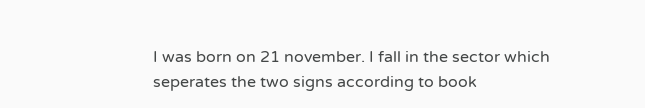I was born on 21 november. I fall in the sector which seperates the two signs according to book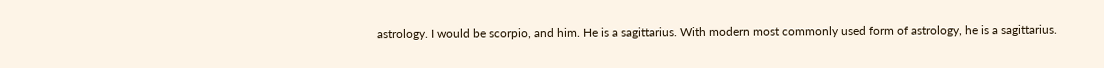astrology. I would be scorpio, and him. He is a sagittarius. With modern most commonly used form of astrology, he is a sagittarius.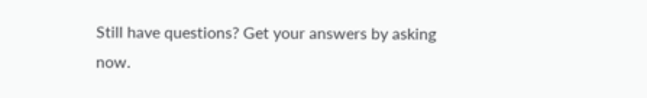Still have questions? Get your answers by asking now.